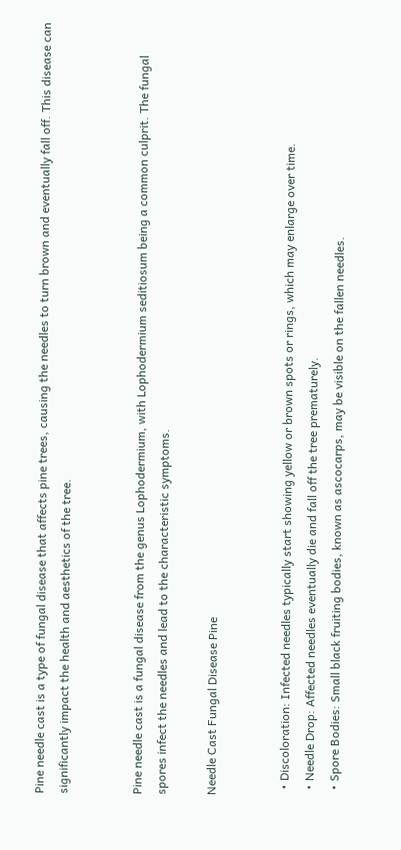Pine needle cast is a type of fungal disease that affects pine trees, causing the needles to turn brown and eventually fall off. This disease can significantly impact the health and aesthetics of the tree.


Pine needle cast is a fungal disease from the genus Lophodermium, with Lophodermium seditiosum being a common culprit. The fungal spores infect the needles and lead to the characteristic symptoms.

Needle Cast Fungal Disease Pine


  • Discoloration: Infected needles typically start showing yellow or brown spots or rings, which may enlarge over time.
  • Needle Drop: Affected needles eventually die and fall off the tree prematurely.
  • Spore Bodies: Small black fruiting bodies, known as ascocarps, may be visible on the fallen needles.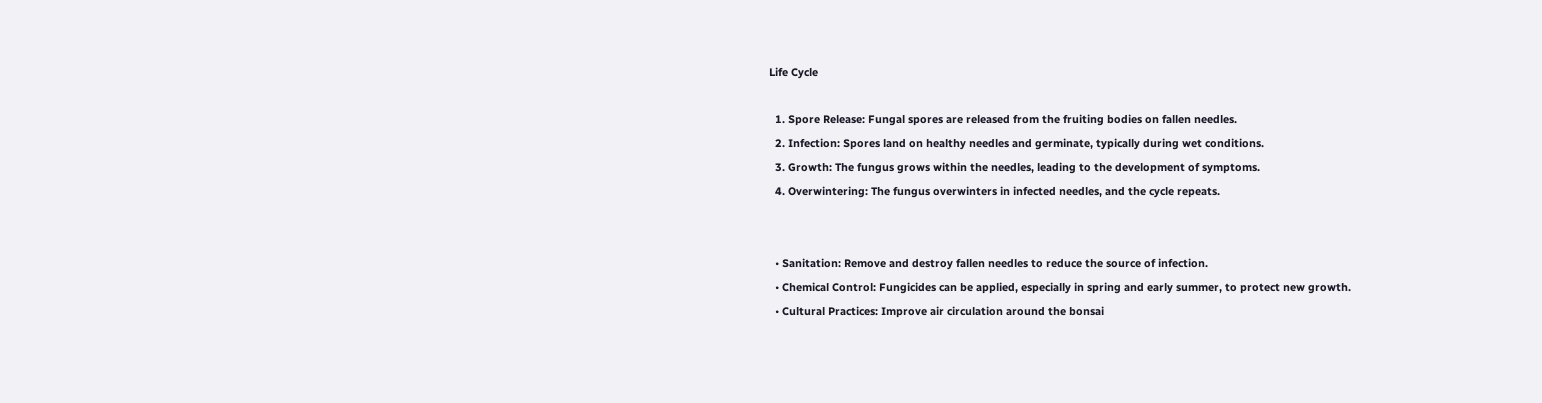Life Cycle

  1. Spore Release: Fungal spores are released from the fruiting bodies on fallen needles.
  2. Infection: Spores land on healthy needles and germinate, typically during wet conditions.
  3. Growth: The fungus grows within the needles, leading to the development of symptoms.
  4. Overwintering: The fungus overwinters in infected needles, and the cycle repeats.


  • Sanitation: Remove and destroy fallen needles to reduce the source of infection.
  • Chemical Control: Fungicides can be applied, especially in spring and early summer, to protect new growth.
  • Cultural Practices: Improve air circulation around the bonsai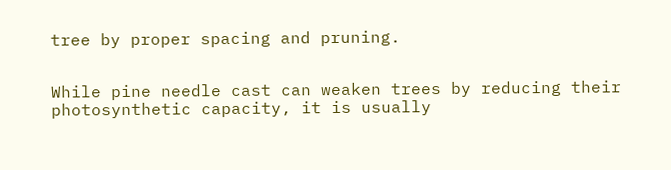tree by proper spacing and pruning.


While pine needle cast can weaken trees by reducing their photosynthetic capacity, it is usually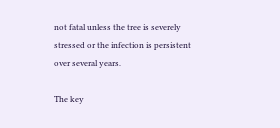not fatal unless the tree is severely stressed or the infection is persistent over several years.

The key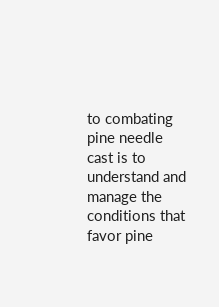to combating pine needle cast is to understand and manage the conditions that favor pine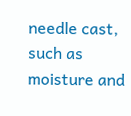needle cast, such as moisture and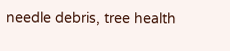needle debris, tree health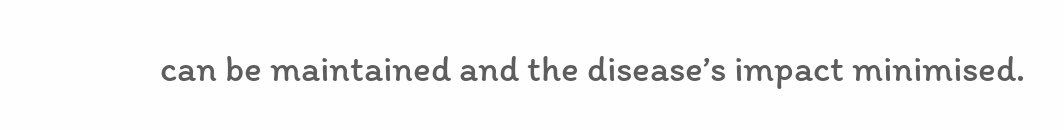can be maintained and the disease’s impact minimised.